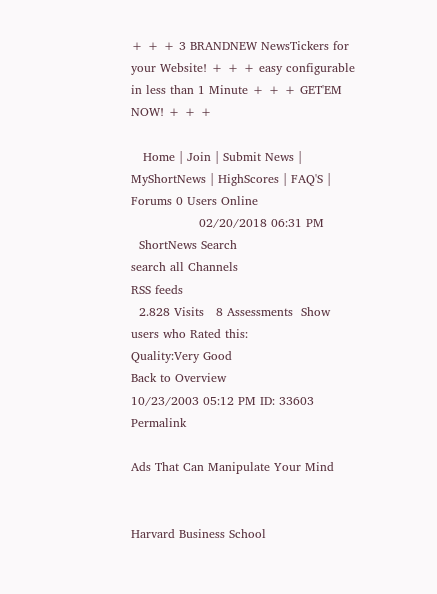+ + + 3 BRANDNEW NewsTickers for your Website! + + + easy configurable in less than 1 Minute + + + GET'EM NOW! + + +

   Home | Join | Submit News | MyShortNews | HighScores | FAQ'S | Forums 0 Users Online
                 02/20/2018 06:31 PM
  ShortNews Search
search all Channels
RSS feeds
  2.828 Visits   8 Assessments  Show users who Rated this:
Quality:Very Good
Back to Overview
10/23/2003 05:12 PM ID: 33603 Permalink

Ads That Can Manipulate Your Mind


Harvard Business School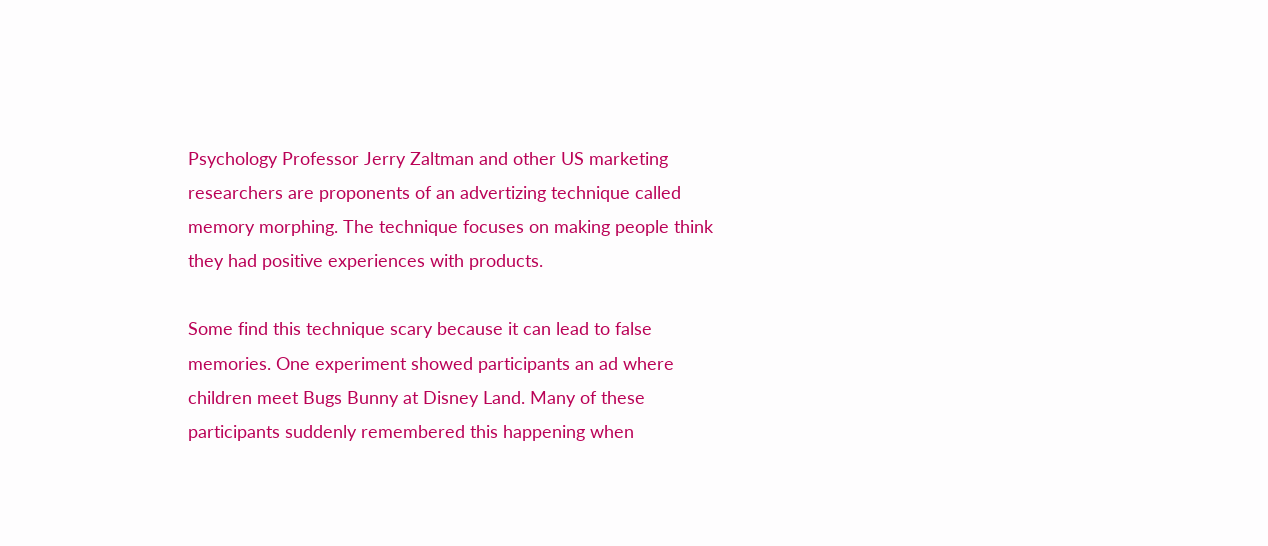Psychology Professor Jerry Zaltman and other US marketing researchers are proponents of an advertizing technique called memory morphing. The technique focuses on making people think they had positive experiences with products.

Some find this technique scary because it can lead to false memories. One experiment showed participants an ad where children meet Bugs Bunny at Disney Land. Many of these participants suddenly remembered this happening when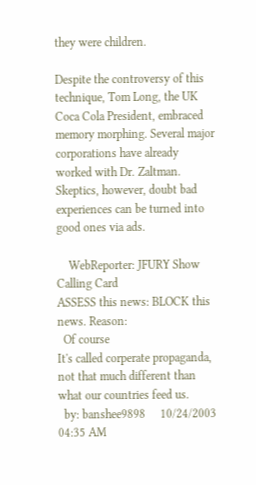they were children.

Despite the controversy of this technique, Tom Long, the UK Coca Cola President, embraced memory morphing. Several major corporations have already worked with Dr. Zaltman. Skeptics, however, doubt bad experiences can be turned into good ones via ads.

    WebReporter: JFURY Show Calling Card
ASSESS this news: BLOCK this news. Reason:
  Of course
It's called corperate propaganda, not that much different than what our countries feed us.
  by: banshee9898     10/24/2003 04:35 AM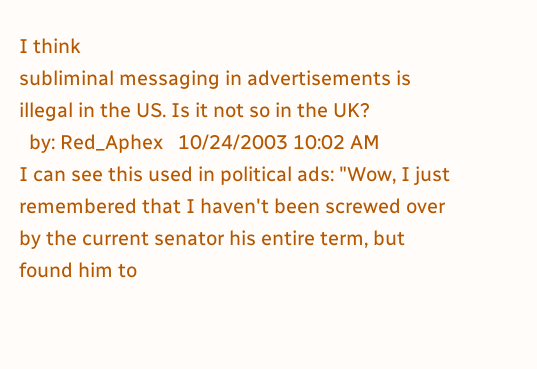I think
subliminal messaging in advertisements is illegal in the US. Is it not so in the UK?
  by: Red_Aphex   10/24/2003 10:02 AM
I can see this used in political ads: "Wow, I just remembered that I haven't been screwed over by the current senator his entire term, but found him to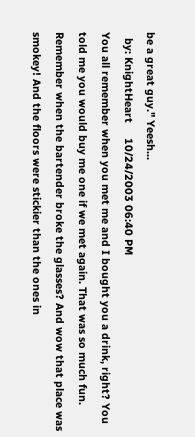be a great guy." Yeesh...
  by: KnightHeart     10/24/2003 06:40 PM
You all remember when you met me and I bought you a drink, right? You told me you would buy me one if we met again. That was so much fun. Remember when the bartender broke the glasses? And wow that place was smokey! And the floors were stickier than the ones in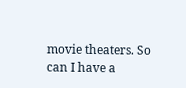movie theaters. So can I have a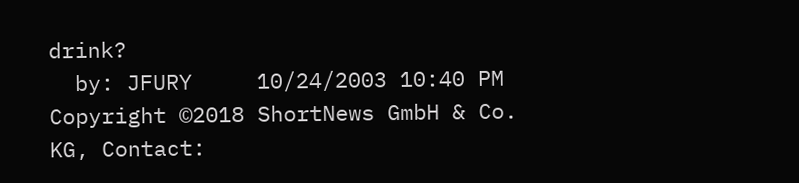drink?
  by: JFURY     10/24/2003 10:40 PM
Copyright ©2018 ShortNews GmbH & Co. KG, Contact: